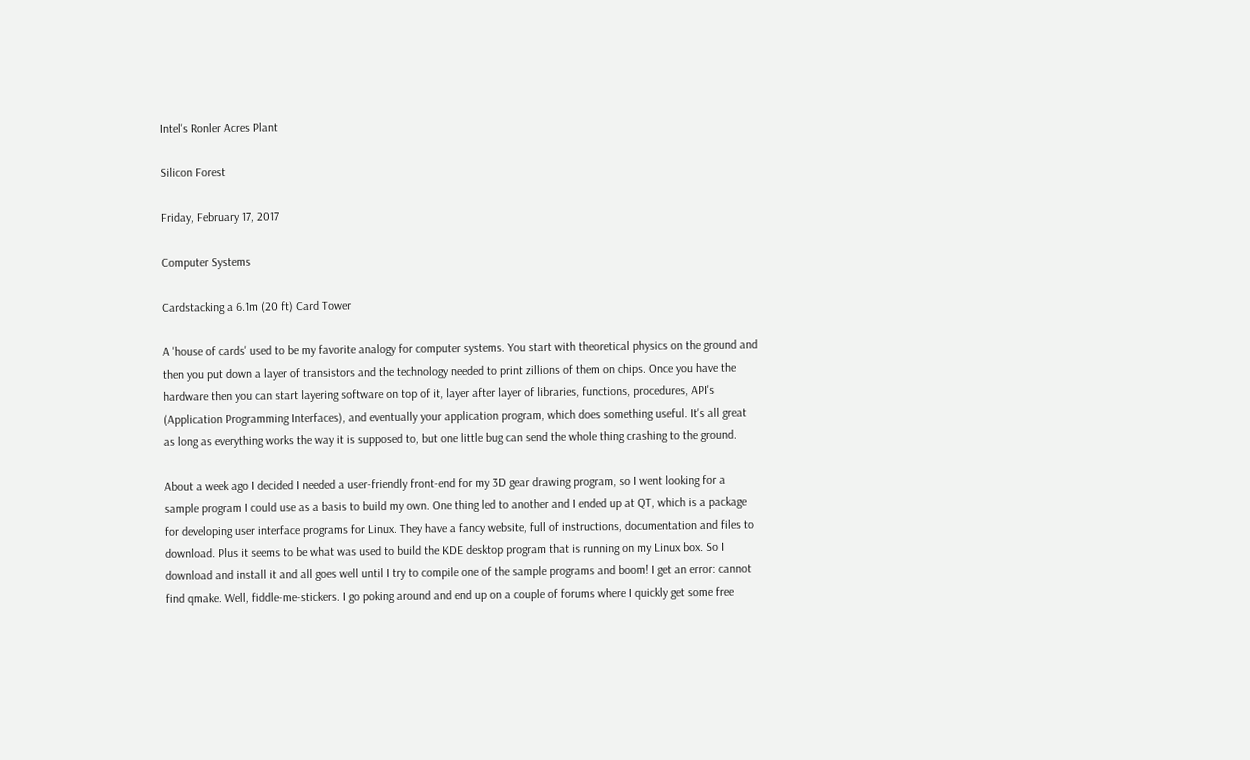Intel's Ronler Acres Plant

Silicon Forest

Friday, February 17, 2017

Computer Systems

Cardstacking a 6.1m (20 ft) Card Tower

A 'house of cards' used to be my favorite analogy for computer systems. You start with theoretical physics on the ground and then you put down a layer of transistors and the technology needed to print zillions of them on chips. Once you have the hardware then you can start layering software on top of it, layer after layer of libraries, functions, procedures, API's (Application Programming Interfaces), and eventually your application program, which does something useful. It's all great as long as everything works the way it is supposed to, but one little bug can send the whole thing crashing to the ground.

About a week ago I decided I needed a user-friendly front-end for my 3D gear drawing program, so I went looking for a sample program I could use as a basis to build my own. One thing led to another and I ended up at QT, which is a package for developing user interface programs for Linux. They have a fancy website, full of instructions, documentation and files to download. Plus it seems to be what was used to build the KDE desktop program that is running on my Linux box. So I download and install it and all goes well until I try to compile one of the sample programs and boom! I get an error: cannot find qmake. Well, fiddle-me-stickers. I go poking around and end up on a couple of forums where I quickly get some free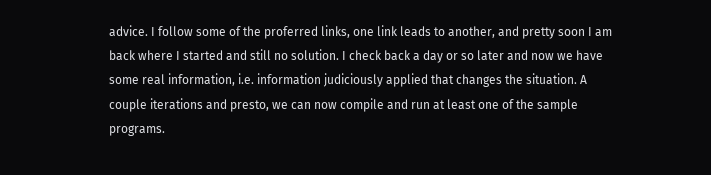advice. I follow some of the proferred links, one link leads to another, and pretty soon I am back where I started and still no solution. I check back a day or so later and now we have some real information, i.e. information judiciously applied that changes the situation. A couple iterations and presto, we can now compile and run at least one of the sample programs.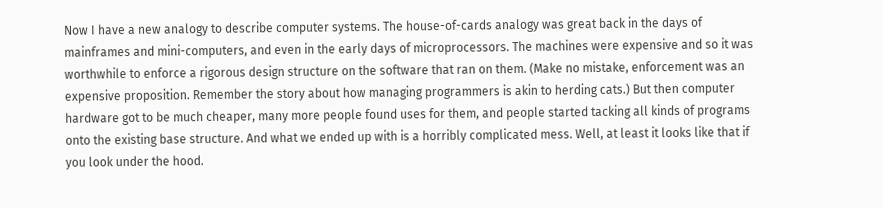Now I have a new analogy to describe computer systems. The house-of-cards analogy was great back in the days of mainframes and mini-computers, and even in the early days of microprocessors. The machines were expensive and so it was worthwhile to enforce a rigorous design structure on the software that ran on them. (Make no mistake, enforcement was an expensive proposition. Remember the story about how managing programmers is akin to herding cats.) But then computer hardware got to be much cheaper, many more people found uses for them, and people started tacking all kinds of programs onto the existing base structure. And what we ended up with is a horribly complicated mess. Well, at least it looks like that if you look under the hood.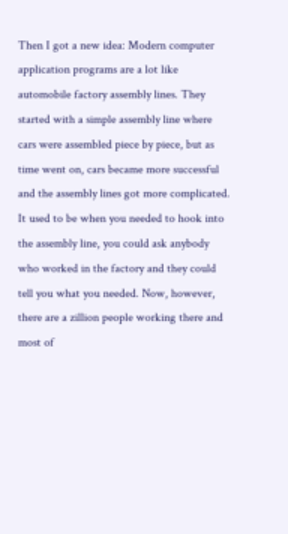Then I got a new idea: Modern computer application programs are a lot like automobile factory assembly lines. They started with a simple assembly line where cars were assembled piece by piece, but as time went on, cars became more successful and the assembly lines got more complicated. It used to be when you needed to hook into the assembly line, you could ask anybody who worked in the factory and they could tell you what you needed. Now, however, there are a zillion people working there and most of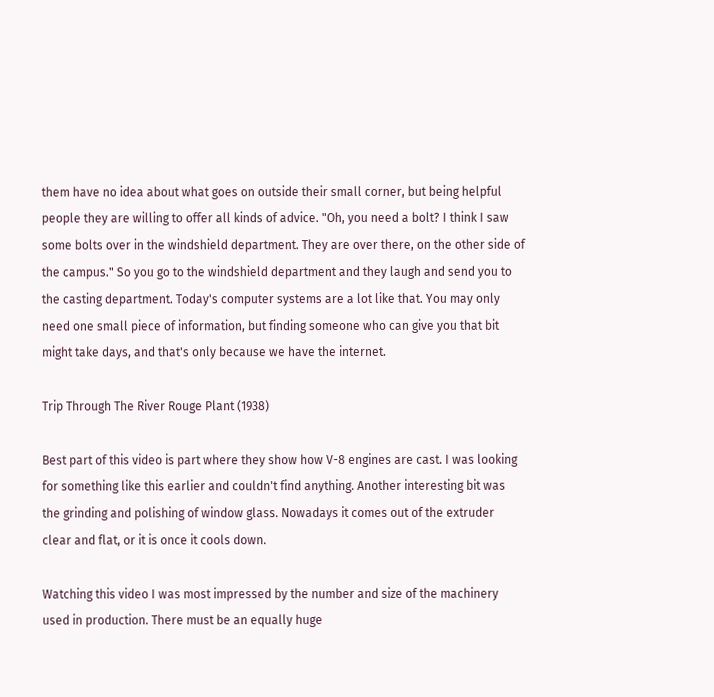them have no idea about what goes on outside their small corner, but being helpful people they are willing to offer all kinds of advice. "Oh, you need a bolt? I think I saw some bolts over in the windshield department. They are over there, on the other side of the campus." So you go to the windshield department and they laugh and send you to the casting department. Today's computer systems are a lot like that. You may only need one small piece of information, but finding someone who can give you that bit might take days, and that's only because we have the internet.

Trip Through The River Rouge Plant (1938)

Best part of this video is part where they show how V-8 engines are cast. I was looking for something like this earlier and couldn't find anything. Another interesting bit was the grinding and polishing of window glass. Nowadays it comes out of the extruder clear and flat, or it is once it cools down.

Watching this video I was most impressed by the number and size of the machinery used in production. There must be an equally huge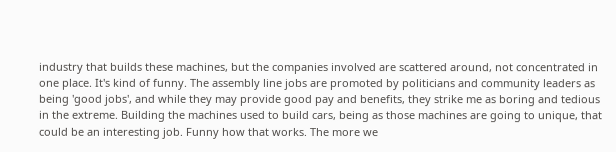industry that builds these machines, but the companies involved are scattered around, not concentrated in one place. It's kind of funny. The assembly line jobs are promoted by politicians and community leaders as being 'good jobs', and while they may provide good pay and benefits, they strike me as boring and tedious in the extreme. Building the machines used to build cars, being as those machines are going to unique, that could be an interesting job. Funny how that works. The more we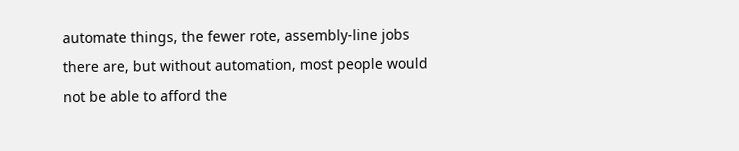automate things, the fewer rote, assembly-line jobs there are, but without automation, most people would not be able to afford the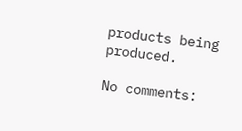products being produced.

No comments: